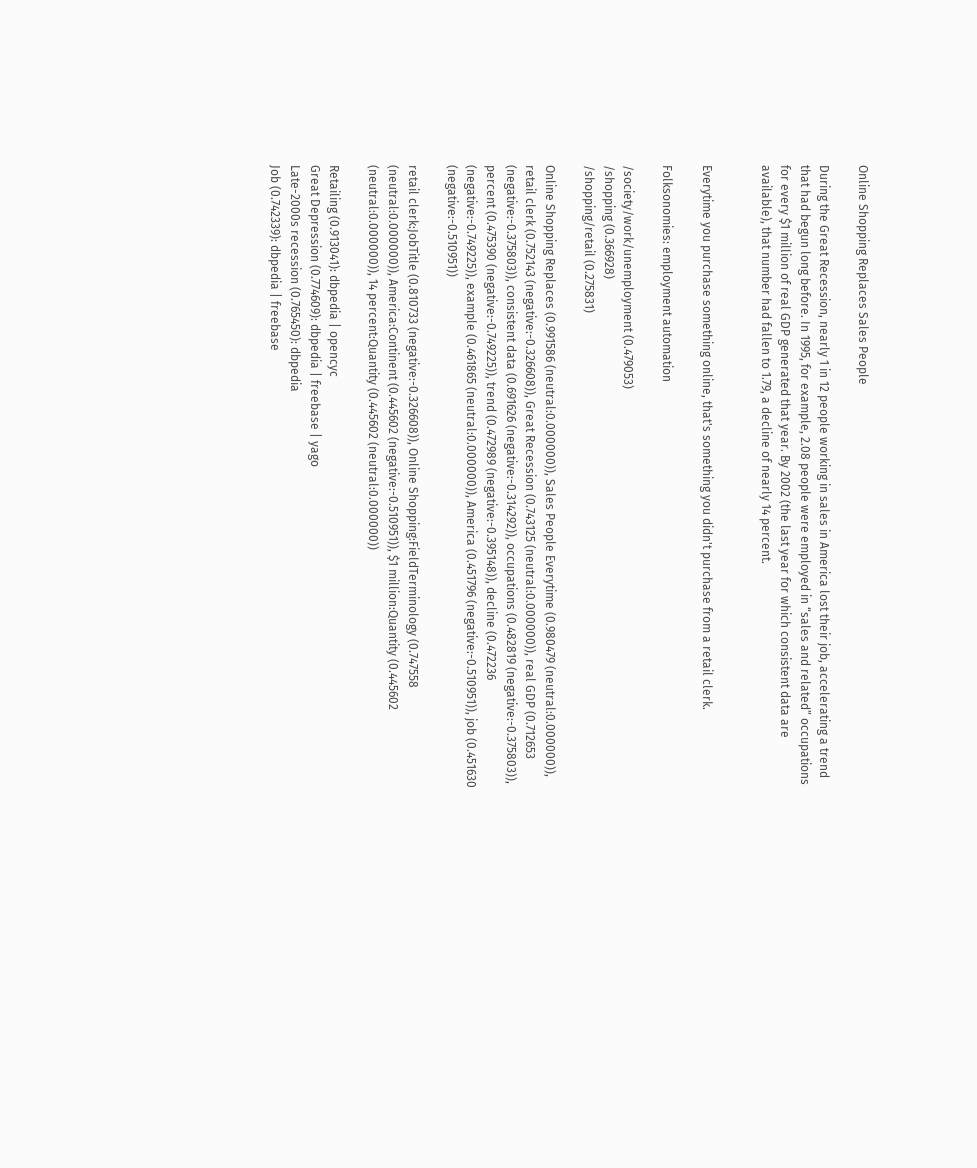Online Shopping Replaces Sales People

During the Great Recession, nearly 1 in 12 people working in sales in America lost their job, accelerating a trend that had begun long before. In 1995, for example, 2.08 people were employed in “sales and related” occupations for every $1 million of real GDP generated that year. By 2002 (the last year for which consistent data are available), that number had fallen to 1.79, a decline of nearly 14 percent.


Everytime you purchase something online, that's something you didn't purchase from a retail clerk.

Folksonomies: employment automation

/society/work/unemployment (0.479053)
/shopping (0.366928)
/shopping/retail (0.275831)

Online Shopping Replaces (0.991586 (neutral:0.000000)), Sales People Everytime (0.980479 (neutral:0.000000)), retail clerk (0.752143 (negative:-0.326608)), Great Recession (0.743125 (neutral:0.000000)), real GDP (0.712653 (negative:-0.375803)), consistent data (0.691626 (negative:-0.314292)), occupations (0.482819 (negative:-0.375803)), percent (0.475390 (negative:-0.749225)), trend (0.472989 (negative:-0.395148)), decline (0.472236 (negative:-0.749225)), example (0.461865 (neutral:0.000000)), America (0.451796 (negative:-0.510951)), job (0.451630 (negative:-0.510951))

retail clerk:JobTitle (0.810733 (negative:-0.326608)), Online Shopping:FieldTerminology (0.747558 (neutral:0.000000)), America:Continent (0.445602 (negative:-0.510951)), $1 million:Quantity (0.445602 (neutral:0.000000)), 14 percent:Quantity (0.445602 (neutral:0.000000))

Retailing (0.913041): dbpedia | opencyc
Great Depression (0.774609): dbpedia | freebase | yago
Late-2000s recession (0.765450): dbpedia
Job (0.742339): dbpedia | freebase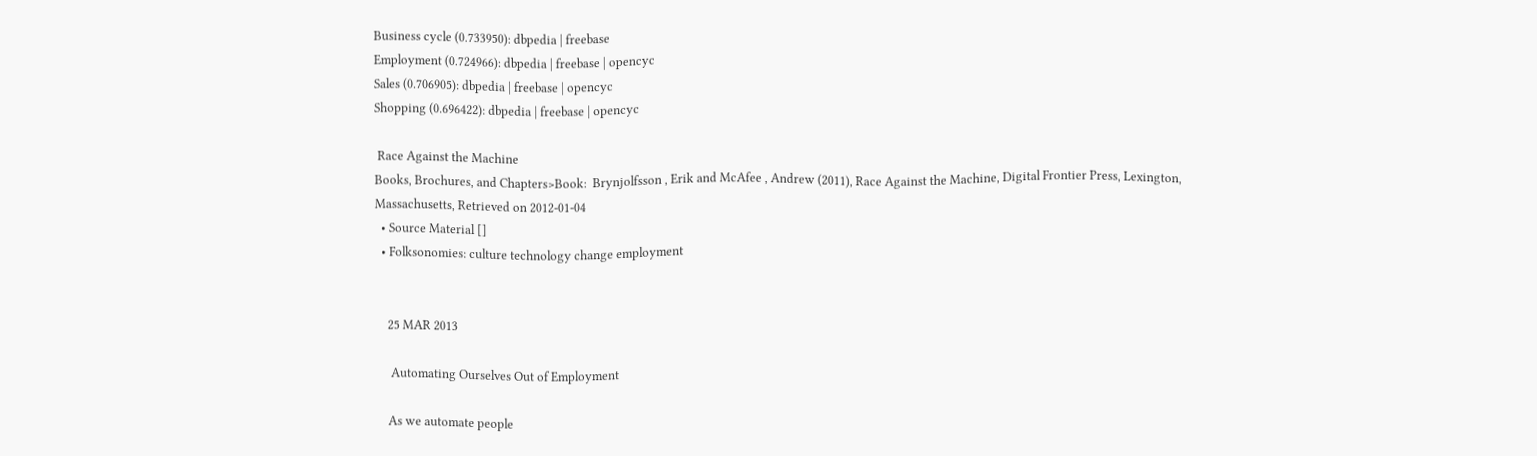Business cycle (0.733950): dbpedia | freebase
Employment (0.724966): dbpedia | freebase | opencyc
Sales (0.706905): dbpedia | freebase | opencyc
Shopping (0.696422): dbpedia | freebase | opencyc

 Race Against the Machine
Books, Brochures, and Chapters>Book:  Brynjolfsson , Erik and McAfee , Andrew (2011), Race Against the Machine, Digital Frontier Press, Lexington, Massachusetts, Retrieved on 2012-01-04
  • Source Material []
  • Folksonomies: culture technology change employment


    25 MAR 2013

     Automating Ourselves Out of Employment

    As we automate people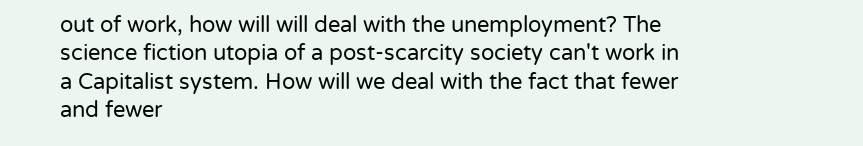out of work, how will will deal with the unemployment? The science fiction utopia of a post-scarcity society can't work in a Capitalist system. How will we deal with the fact that fewer and fewer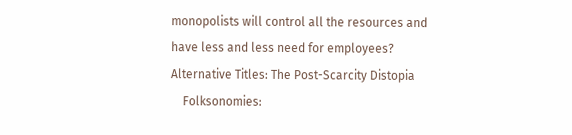monopolists will control all the resources and have less and less need for employees? Alternative Titles: The Post-Scarcity Distopia
    Folksonomies: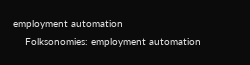employment automation
    Folksonomies: employment automation